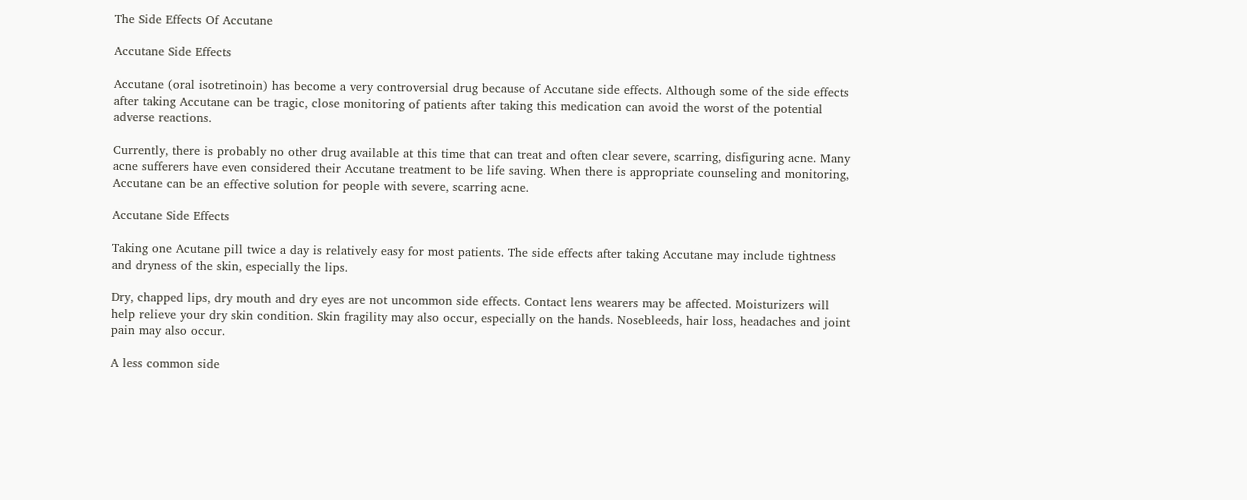The Side Effects Of Accutane

Accutane Side Effects

Accutane (oral isotretinoin) has become a very controversial drug because of Accutane side effects. Although some of the side effects after taking Accutane can be tragic, close monitoring of patients after taking this medication can avoid the worst of the potential adverse reactions.

Currently, there is probably no other drug available at this time that can treat and often clear severe, scarring, disfiguring acne. Many acne sufferers have even considered their Accutane treatment to be life saving. When there is appropriate counseling and monitoring, Accutane can be an effective solution for people with severe, scarring acne.

Accutane Side Effects

Taking one Acutane pill twice a day is relatively easy for most patients. The side effects after taking Accutane may include tightness and dryness of the skin, especially the lips.

Dry, chapped lips, dry mouth and dry eyes are not uncommon side effects. Contact lens wearers may be affected. Moisturizers will help relieve your dry skin condition. Skin fragility may also occur, especially on the hands. Nosebleeds, hair loss, headaches and joint pain may also occur.

A less common side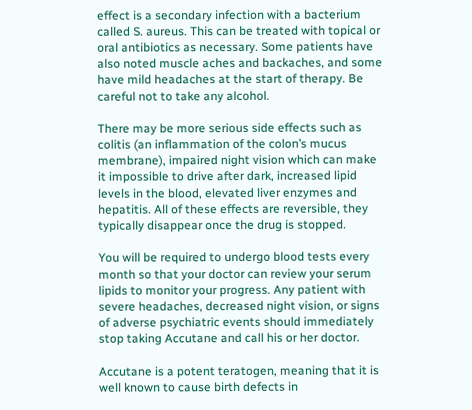effect is a secondary infection with a bacterium called S. aureus. This can be treated with topical or oral antibiotics as necessary. Some patients have also noted muscle aches and backaches, and some have mild headaches at the start of therapy. Be careful not to take any alcohol.

There may be more serious side effects such as colitis (an inflammation of the colon’s mucus membrane), impaired night vision which can make it impossible to drive after dark, increased lipid levels in the blood, elevated liver enzymes and hepatitis. All of these effects are reversible, they typically disappear once the drug is stopped.

You will be required to undergo blood tests every month so that your doctor can review your serum lipids to monitor your progress. Any patient with severe headaches, decreased night vision, or signs of adverse psychiatric events should immediately stop taking Accutane and call his or her doctor.

Accutane is a potent teratogen, meaning that it is well known to cause birth defects in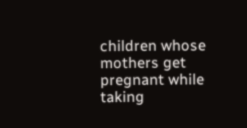children whose mothers get pregnant while taking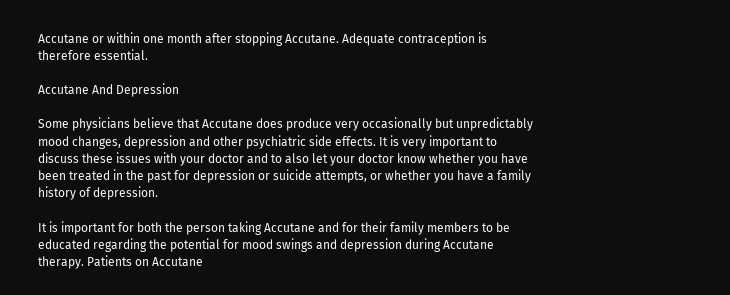Accutane or within one month after stopping Accutane. Adequate contraception is therefore essential.

Accutane And Depression

Some physicians believe that Accutane does produce very occasionally but unpredictably mood changes, depression and other psychiatric side effects. It is very important to discuss these issues with your doctor and to also let your doctor know whether you have been treated in the past for depression or suicide attempts, or whether you have a family history of depression.

It is important for both the person taking Accutane and for their family members to be educated regarding the potential for mood swings and depression during Accutane therapy. Patients on Accutane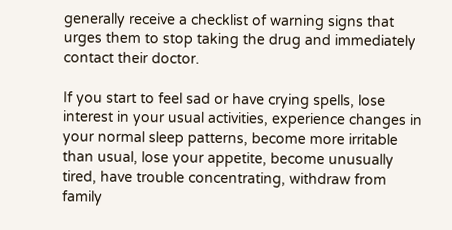generally receive a checklist of warning signs that urges them to stop taking the drug and immediately contact their doctor.

If you start to feel sad or have crying spells, lose interest in your usual activities, experience changes in your normal sleep patterns, become more irritable than usual, lose your appetite, become unusually tired, have trouble concentrating, withdraw from family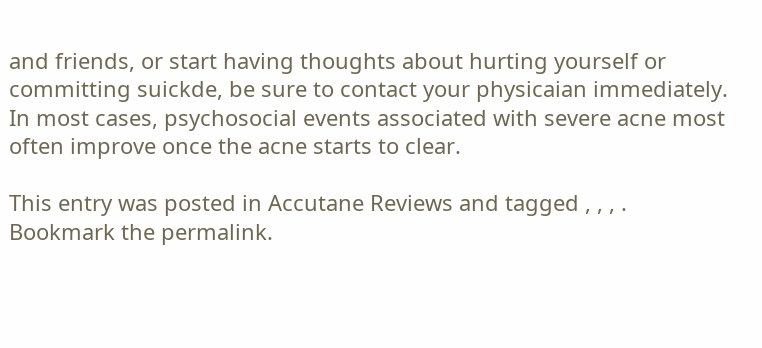and friends, or start having thoughts about hurting yourself or committing suickde, be sure to contact your physicaian immediately. In most cases, psychosocial events associated with severe acne most often improve once the acne starts to clear.

This entry was posted in Accutane Reviews and tagged , , , . Bookmark the permalink.